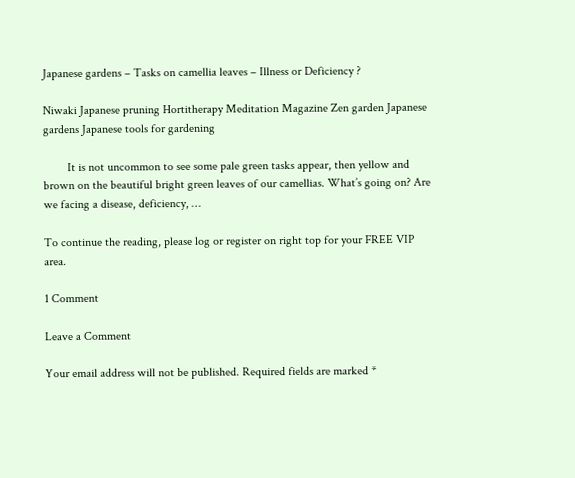Japanese gardens – Tasks on camellia leaves – Illness or Deficiency ?

Niwaki Japanese pruning Hortitherapy Meditation Magazine Zen garden Japanese gardens Japanese tools for gardening

        It is not uncommon to see some pale green tasks appear, then yellow and brown on the beautiful bright green leaves of our camellias. What’s going on? Are we facing a disease, deficiency, …

To continue the reading, please log or register on right top for your FREE VIP area.

1 Comment

Leave a Comment

Your email address will not be published. Required fields are marked *